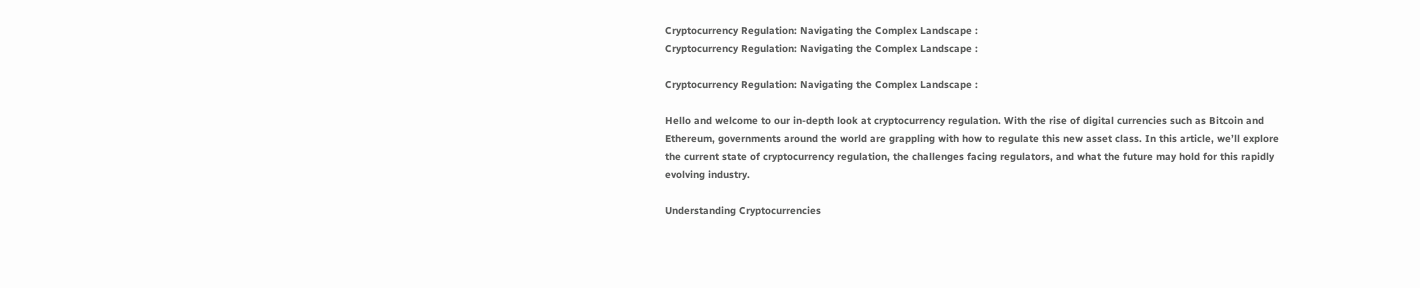Cryptocurrency Regulation: Navigating the Complex Landscape :
Cryptocurrency Regulation: Navigating the Complex Landscape :

Cryptocurrency Regulation: Navigating the Complex Landscape :

Hello and welcome to our in-depth look at cryptocurrency regulation. With the rise of digital currencies such as Bitcoin and Ethereum, governments around the world are grappling with how to regulate this new asset class. In this article, we’ll explore the current state of cryptocurrency regulation, the challenges facing regulators, and what the future may hold for this rapidly evolving industry.

Understanding Cryptocurrencies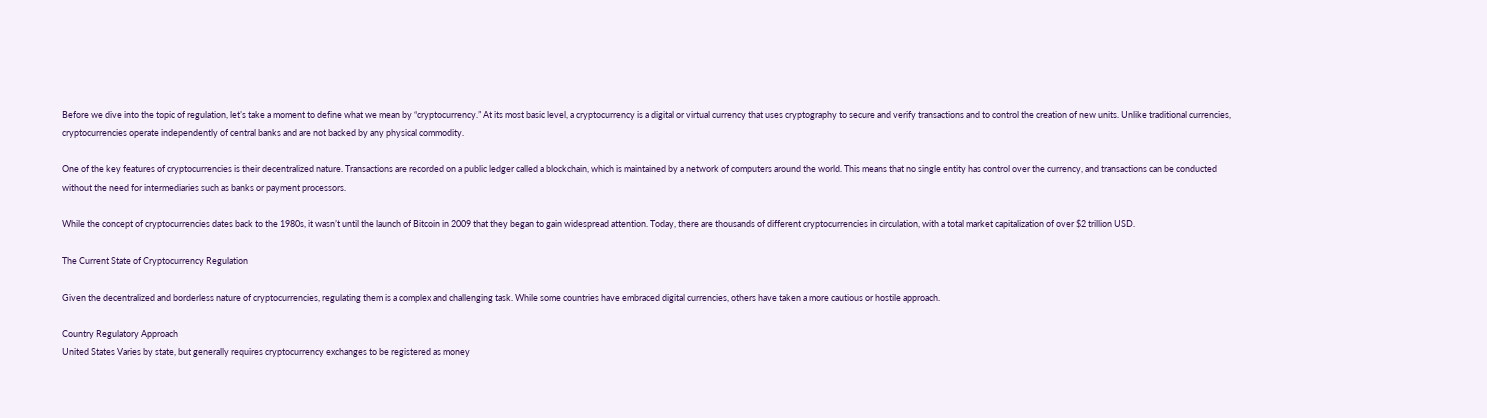Before we dive into the topic of regulation, let’s take a moment to define what we mean by “cryptocurrency.” At its most basic level, a cryptocurrency is a digital or virtual currency that uses cryptography to secure and verify transactions and to control the creation of new units. Unlike traditional currencies, cryptocurrencies operate independently of central banks and are not backed by any physical commodity.

One of the key features of cryptocurrencies is their decentralized nature. Transactions are recorded on a public ledger called a blockchain, which is maintained by a network of computers around the world. This means that no single entity has control over the currency, and transactions can be conducted without the need for intermediaries such as banks or payment processors.

While the concept of cryptocurrencies dates back to the 1980s, it wasn’t until the launch of Bitcoin in 2009 that they began to gain widespread attention. Today, there are thousands of different cryptocurrencies in circulation, with a total market capitalization of over $2 trillion USD.

The Current State of Cryptocurrency Regulation

Given the decentralized and borderless nature of cryptocurrencies, regulating them is a complex and challenging task. While some countries have embraced digital currencies, others have taken a more cautious or hostile approach.

Country Regulatory Approach
United States Varies by state, but generally requires cryptocurrency exchanges to be registered as money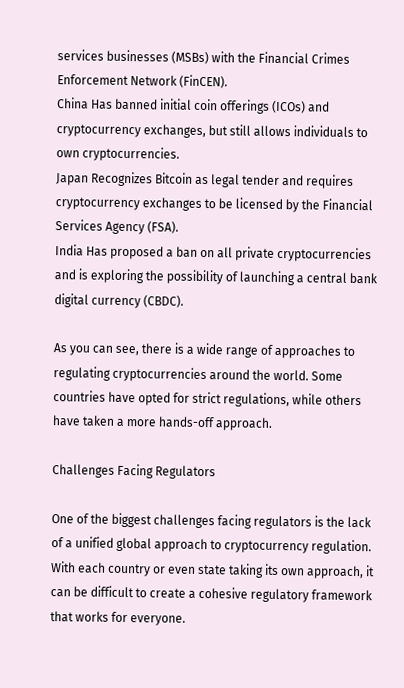services businesses (MSBs) with the Financial Crimes Enforcement Network (FinCEN).
China Has banned initial coin offerings (ICOs) and cryptocurrency exchanges, but still allows individuals to own cryptocurrencies.
Japan Recognizes Bitcoin as legal tender and requires cryptocurrency exchanges to be licensed by the Financial Services Agency (FSA).
India Has proposed a ban on all private cryptocurrencies and is exploring the possibility of launching a central bank digital currency (CBDC).

As you can see, there is a wide range of approaches to regulating cryptocurrencies around the world. Some countries have opted for strict regulations, while others have taken a more hands-off approach.

Challenges Facing Regulators

One of the biggest challenges facing regulators is the lack of a unified global approach to cryptocurrency regulation. With each country or even state taking its own approach, it can be difficult to create a cohesive regulatory framework that works for everyone.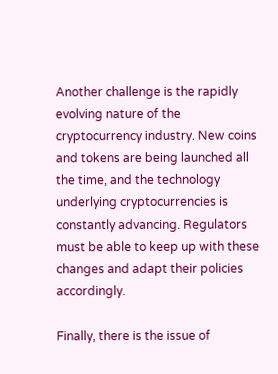Another challenge is the rapidly evolving nature of the cryptocurrency industry. New coins and tokens are being launched all the time, and the technology underlying cryptocurrencies is constantly advancing. Regulators must be able to keep up with these changes and adapt their policies accordingly.

Finally, there is the issue of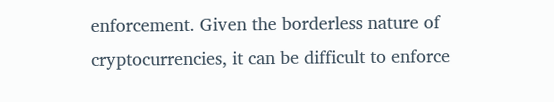enforcement. Given the borderless nature of cryptocurrencies, it can be difficult to enforce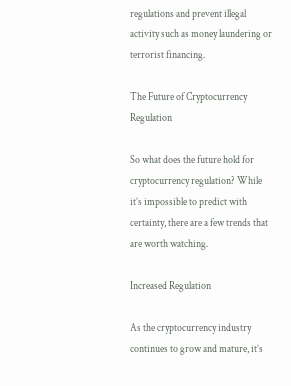regulations and prevent illegal activity such as money laundering or terrorist financing.

The Future of Cryptocurrency Regulation

So what does the future hold for cryptocurrency regulation? While it’s impossible to predict with certainty, there are a few trends that are worth watching.

Increased Regulation

As the cryptocurrency industry continues to grow and mature, it’s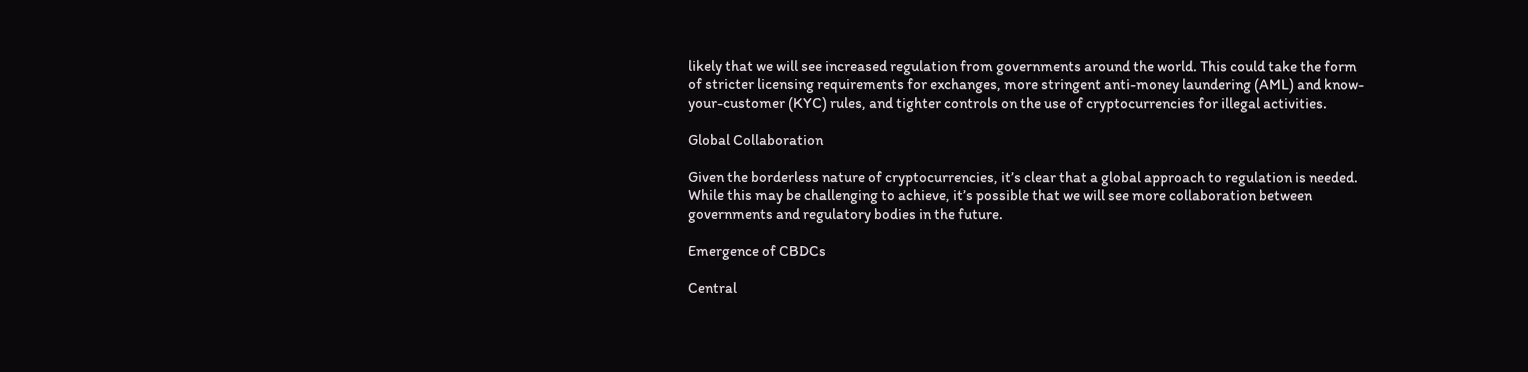likely that we will see increased regulation from governments around the world. This could take the form of stricter licensing requirements for exchanges, more stringent anti-money laundering (AML) and know-your-customer (KYC) rules, and tighter controls on the use of cryptocurrencies for illegal activities.

Global Collaboration

Given the borderless nature of cryptocurrencies, it’s clear that a global approach to regulation is needed. While this may be challenging to achieve, it’s possible that we will see more collaboration between governments and regulatory bodies in the future.

Emergence of CBDCs

Central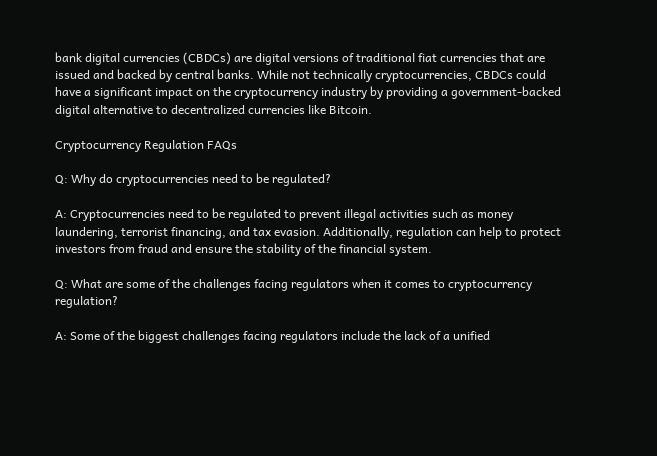bank digital currencies (CBDCs) are digital versions of traditional fiat currencies that are issued and backed by central banks. While not technically cryptocurrencies, CBDCs could have a significant impact on the cryptocurrency industry by providing a government-backed digital alternative to decentralized currencies like Bitcoin.

Cryptocurrency Regulation FAQs

Q: Why do cryptocurrencies need to be regulated?

A: Cryptocurrencies need to be regulated to prevent illegal activities such as money laundering, terrorist financing, and tax evasion. Additionally, regulation can help to protect investors from fraud and ensure the stability of the financial system.

Q: What are some of the challenges facing regulators when it comes to cryptocurrency regulation?

A: Some of the biggest challenges facing regulators include the lack of a unified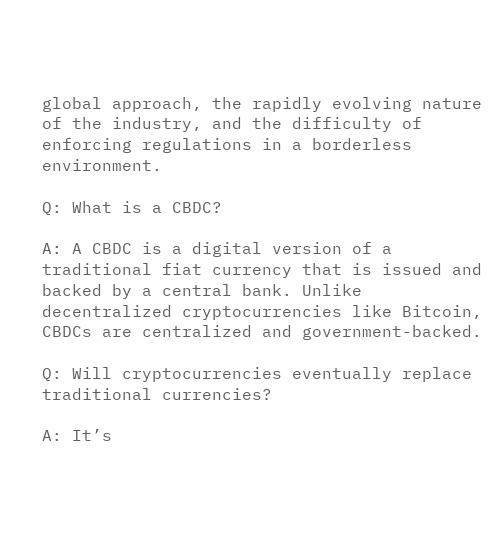global approach, the rapidly evolving nature of the industry, and the difficulty of enforcing regulations in a borderless environment.

Q: What is a CBDC?

A: A CBDC is a digital version of a traditional fiat currency that is issued and backed by a central bank. Unlike decentralized cryptocurrencies like Bitcoin, CBDCs are centralized and government-backed.

Q: Will cryptocurrencies eventually replace traditional currencies?

A: It’s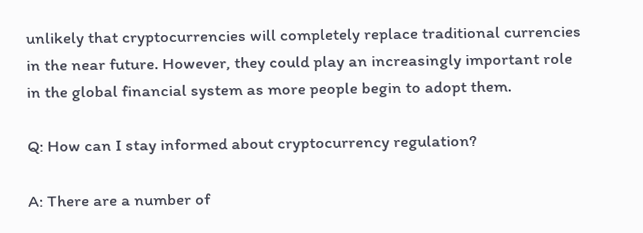unlikely that cryptocurrencies will completely replace traditional currencies in the near future. However, they could play an increasingly important role in the global financial system as more people begin to adopt them.

Q: How can I stay informed about cryptocurrency regulation?

A: There are a number of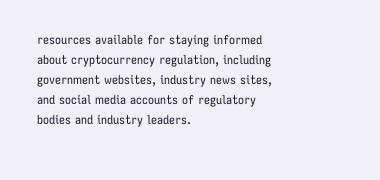resources available for staying informed about cryptocurrency regulation, including government websites, industry news sites, and social media accounts of regulatory bodies and industry leaders.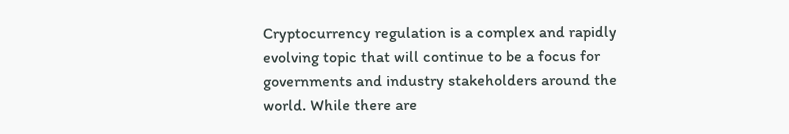Cryptocurrency regulation is a complex and rapidly evolving topic that will continue to be a focus for governments and industry stakeholders around the world. While there are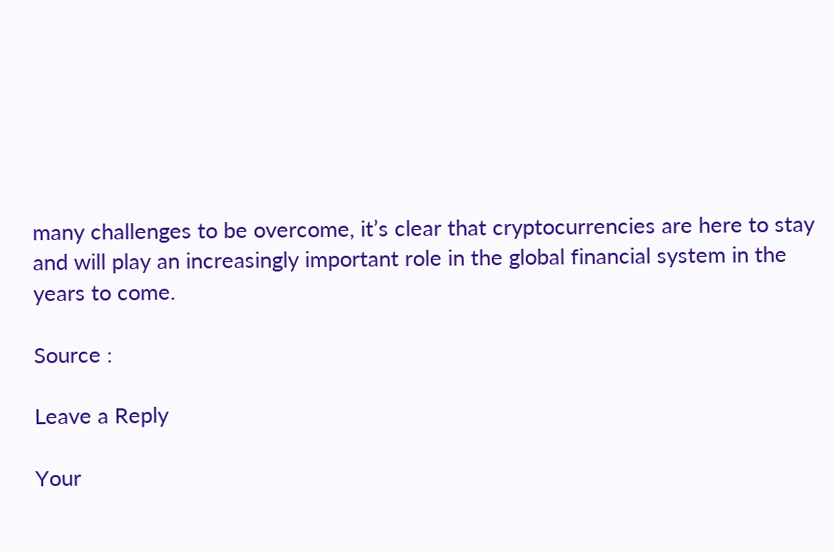many challenges to be overcome, it’s clear that cryptocurrencies are here to stay and will play an increasingly important role in the global financial system in the years to come.

Source :

Leave a Reply

Your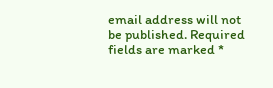email address will not be published. Required fields are marked *